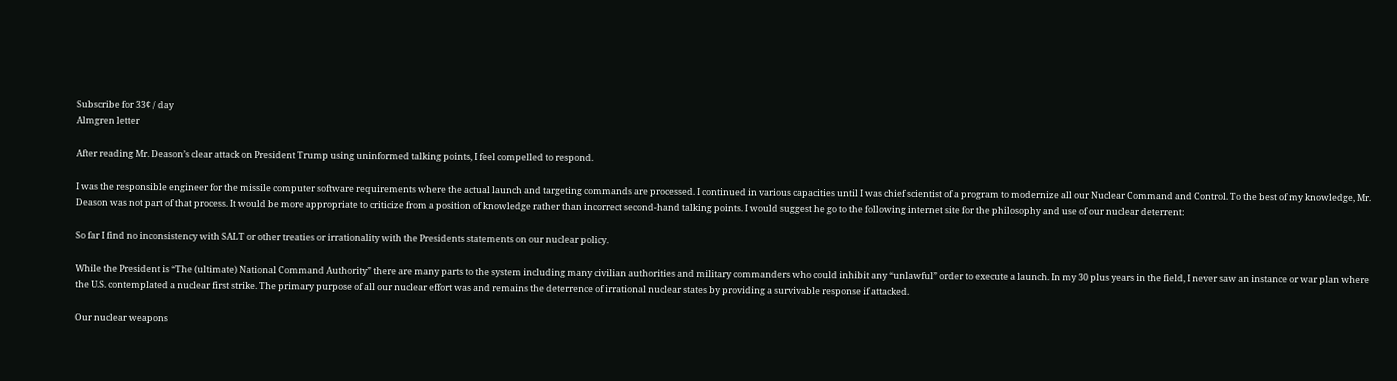Subscribe for 33¢ / day
Almgren letter

After reading Mr. Deason’s clear attack on President Trump using uninformed talking points, I feel compelled to respond.

I was the responsible engineer for the missile computer software requirements where the actual launch and targeting commands are processed. I continued in various capacities until I was chief scientist of a program to modernize all our Nuclear Command and Control. To the best of my knowledge, Mr. Deason was not part of that process. It would be more appropriate to criticize from a position of knowledge rather than incorrect second-hand talking points. I would suggest he go to the following internet site for the philosophy and use of our nuclear deterrent:

So far I find no inconsistency with SALT or other treaties or irrationality with the Presidents statements on our nuclear policy.

While the President is “The (ultimate) National Command Authority” there are many parts to the system including many civilian authorities and military commanders who could inhibit any “unlawful” order to execute a launch. In my 30 plus years in the field, I never saw an instance or war plan where the U.S. contemplated a nuclear first strike. The primary purpose of all our nuclear effort was and remains the deterrence of irrational nuclear states by providing a survivable response if attacked.

Our nuclear weapons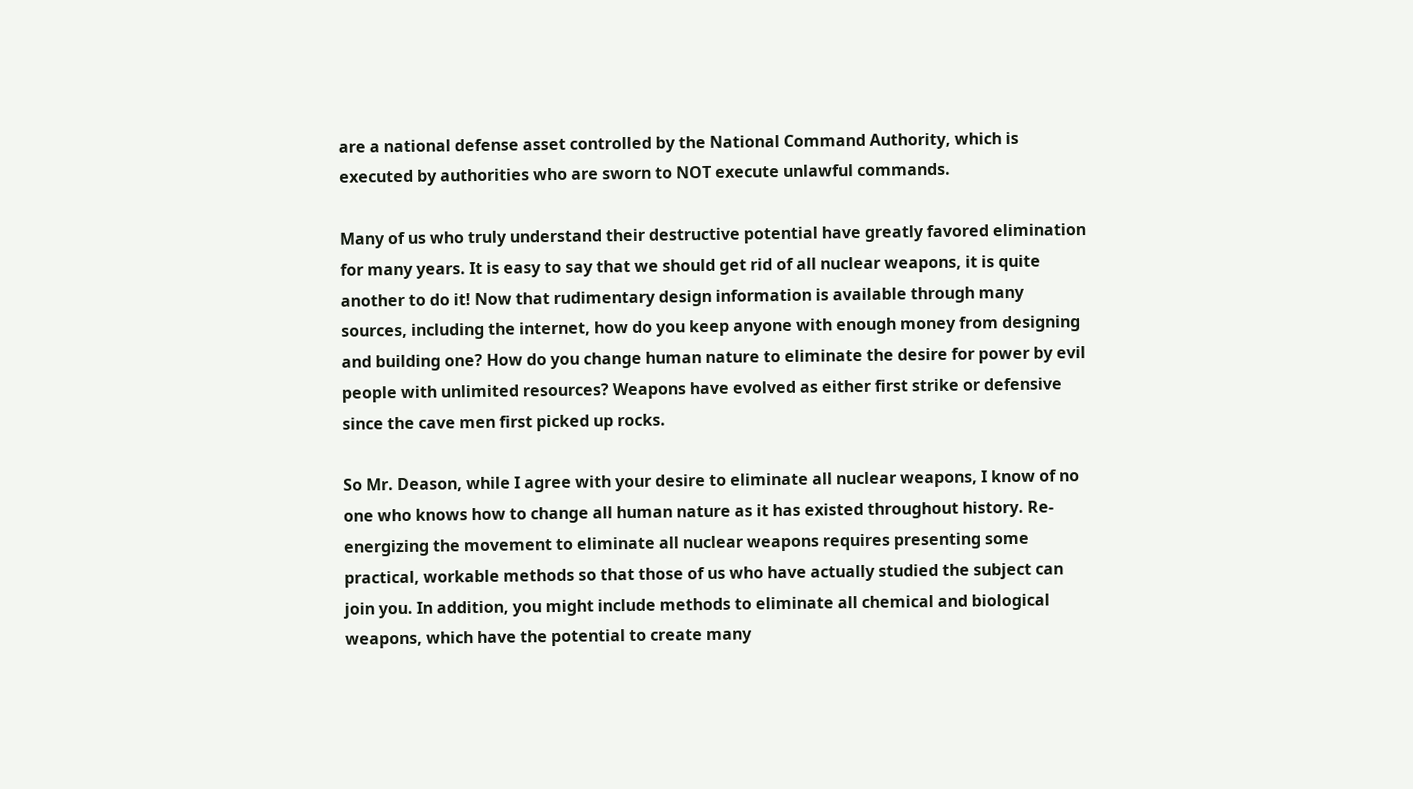are a national defense asset controlled by the National Command Authority, which is executed by authorities who are sworn to NOT execute unlawful commands.

Many of us who truly understand their destructive potential have greatly favored elimination for many years. It is easy to say that we should get rid of all nuclear weapons, it is quite another to do it! Now that rudimentary design information is available through many sources, including the internet, how do you keep anyone with enough money from designing and building one? How do you change human nature to eliminate the desire for power by evil people with unlimited resources? Weapons have evolved as either first strike or defensive since the cave men first picked up rocks.

So Mr. Deason, while I agree with your desire to eliminate all nuclear weapons, I know of no one who knows how to change all human nature as it has existed throughout history. Re-energizing the movement to eliminate all nuclear weapons requires presenting some practical, workable methods so that those of us who have actually studied the subject can join you. In addition, you might include methods to eliminate all chemical and biological weapons, which have the potential to create many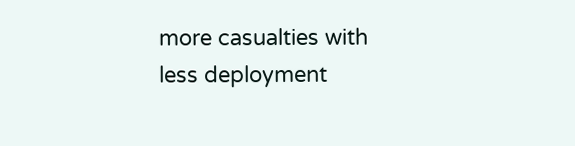more casualties with less deployment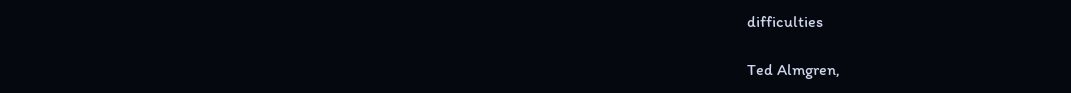difficulties

Ted Almgren,